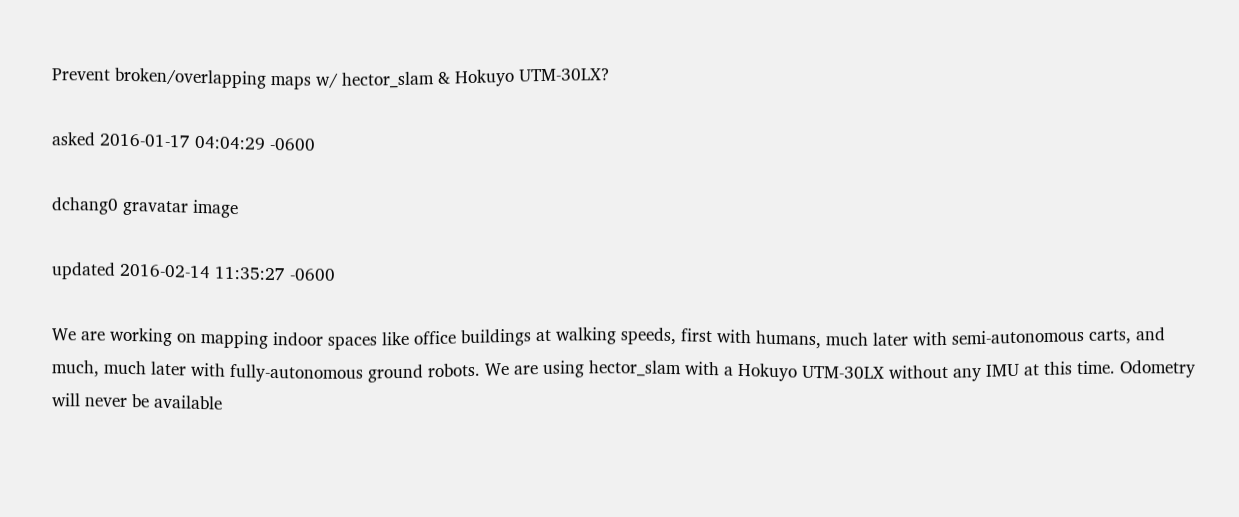Prevent broken/overlapping maps w/ hector_slam & Hokuyo UTM-30LX?

asked 2016-01-17 04:04:29 -0600

dchang0 gravatar image

updated 2016-02-14 11:35:27 -0600

We are working on mapping indoor spaces like office buildings at walking speeds, first with humans, much later with semi-autonomous carts, and much, much later with fully-autonomous ground robots. We are using hector_slam with a Hokuyo UTM-30LX without any IMU at this time. Odometry will never be available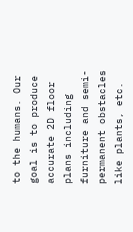to the humans. Our goal is to produce accurate 2D floor plans including furniture and semi-permanent obstacles like plants, etc.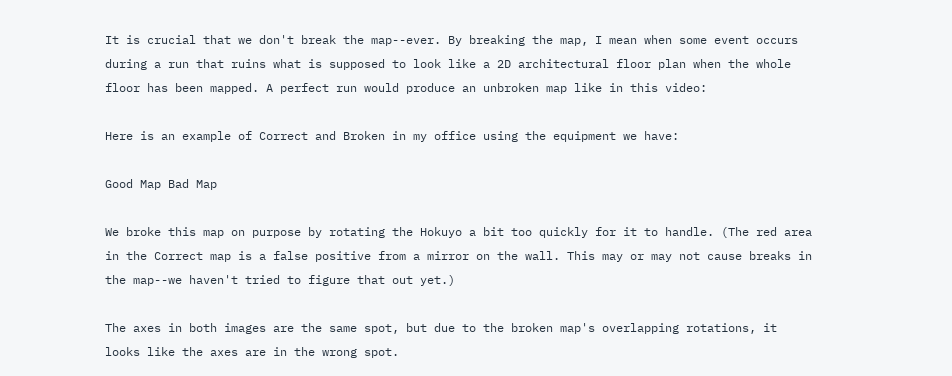It is crucial that we don't break the map--ever. By breaking the map, I mean when some event occurs during a run that ruins what is supposed to look like a 2D architectural floor plan when the whole floor has been mapped. A perfect run would produce an unbroken map like in this video:

Here is an example of Correct and Broken in my office using the equipment we have:

Good Map Bad Map

We broke this map on purpose by rotating the Hokuyo a bit too quickly for it to handle. (The red area in the Correct map is a false positive from a mirror on the wall. This may or may not cause breaks in the map--we haven't tried to figure that out yet.)

The axes in both images are the same spot, but due to the broken map's overlapping rotations, it looks like the axes are in the wrong spot.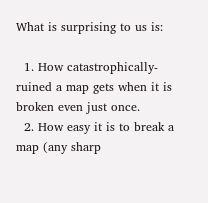What is surprising to us is:

  1. How catastrophically-ruined a map gets when it is broken even just once.
  2. How easy it is to break a map (any sharp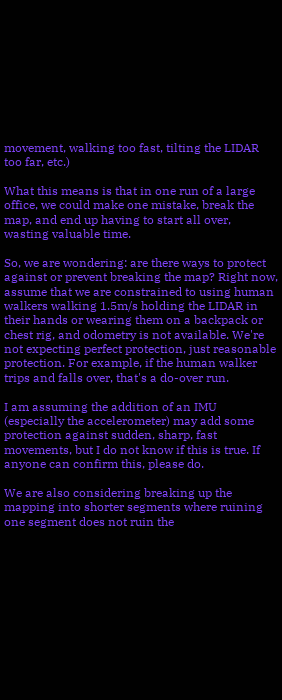movement, walking too fast, tilting the LIDAR too far, etc.)

What this means is that in one run of a large office, we could make one mistake, break the map, and end up having to start all over, wasting valuable time.

So, we are wondering: are there ways to protect against or prevent breaking the map? Right now, assume that we are constrained to using human walkers walking 1.5m/s holding the LIDAR in their hands or wearing them on a backpack or chest rig, and odometry is not available. We're not expecting perfect protection, just reasonable protection. For example, if the human walker trips and falls over, that's a do-over run.

I am assuming the addition of an IMU (especially the accelerometer) may add some protection against sudden, sharp, fast movements, but I do not know if this is true. If anyone can confirm this, please do.

We are also considering breaking up the mapping into shorter segments where ruining one segment does not ruin the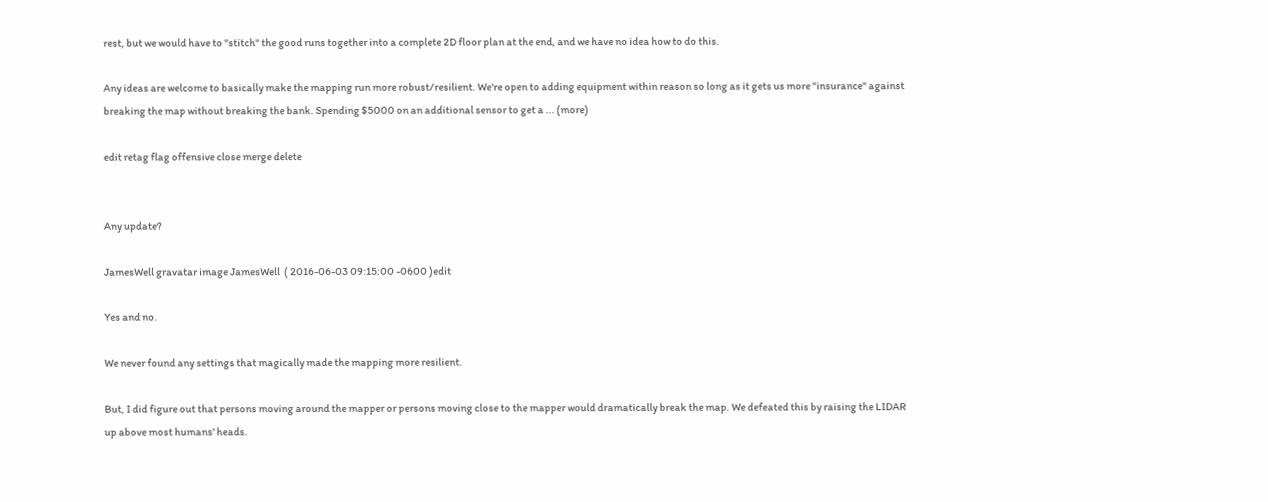rest, but we would have to "stitch" the good runs together into a complete 2D floor plan at the end, and we have no idea how to do this.

Any ideas are welcome to basically make the mapping run more robust/resilient. We're open to adding equipment within reason so long as it gets us more "insurance" against breaking the map without breaking the bank. Spending $5000 on an additional sensor to get a ... (more)

edit retag flag offensive close merge delete


Any update?

JamesWell gravatar image JamesWell  ( 2016-06-03 09:15:00 -0600 )edit

Yes and no.

We never found any settings that magically made the mapping more resilient.

But, I did figure out that persons moving around the mapper or persons moving close to the mapper would dramatically break the map. We defeated this by raising the LIDAR up above most humans' heads.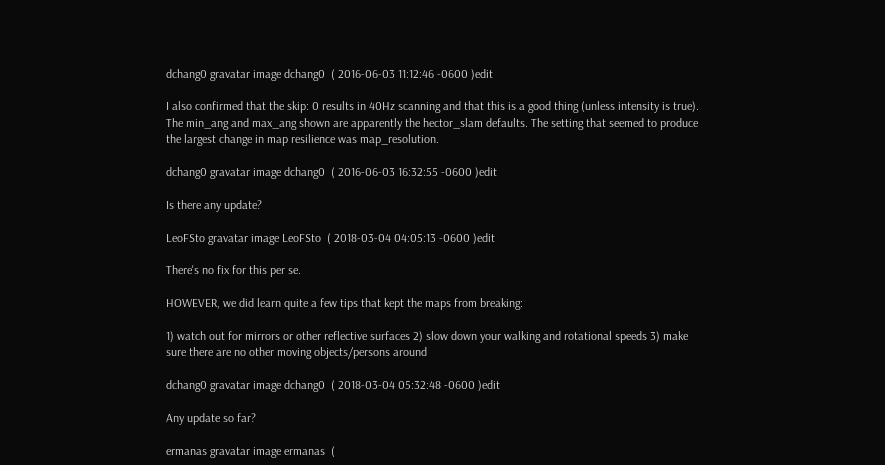dchang0 gravatar image dchang0  ( 2016-06-03 11:12:46 -0600 )edit

I also confirmed that the skip: 0 results in 40Hz scanning and that this is a good thing (unless intensity is true). The min_ang and max_ang shown are apparently the hector_slam defaults. The setting that seemed to produce the largest change in map resilience was map_resolution.

dchang0 gravatar image dchang0  ( 2016-06-03 16:32:55 -0600 )edit

Is there any update?

LeoFSto gravatar image LeoFSto  ( 2018-03-04 04:05:13 -0600 )edit

There's no fix for this per se.

HOWEVER, we did learn quite a few tips that kept the maps from breaking:

1) watch out for mirrors or other reflective surfaces 2) slow down your walking and rotational speeds 3) make sure there are no other moving objects/persons around

dchang0 gravatar image dchang0  ( 2018-03-04 05:32:48 -0600 )edit

Any update so far?

ermanas gravatar image ermanas  (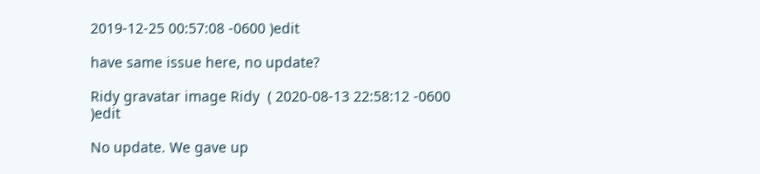2019-12-25 00:57:08 -0600 )edit

have same issue here, no update?

Ridy gravatar image Ridy  ( 2020-08-13 22:58:12 -0600 )edit

No update. We gave up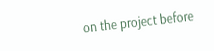on the project before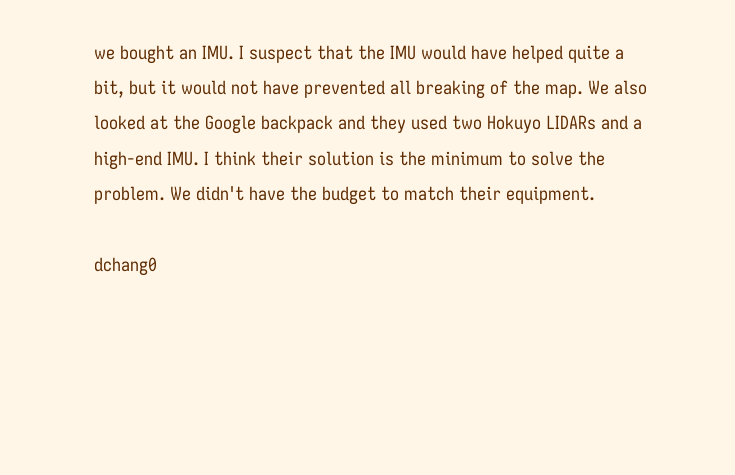we bought an IMU. I suspect that the IMU would have helped quite a bit, but it would not have prevented all breaking of the map. We also looked at the Google backpack and they used two Hokuyo LIDARs and a high-end IMU. I think their solution is the minimum to solve the problem. We didn't have the budget to match their equipment.

dchang0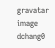gravatar image dchang0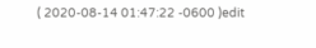( 2020-08-14 01:47:22 -0600 )edit